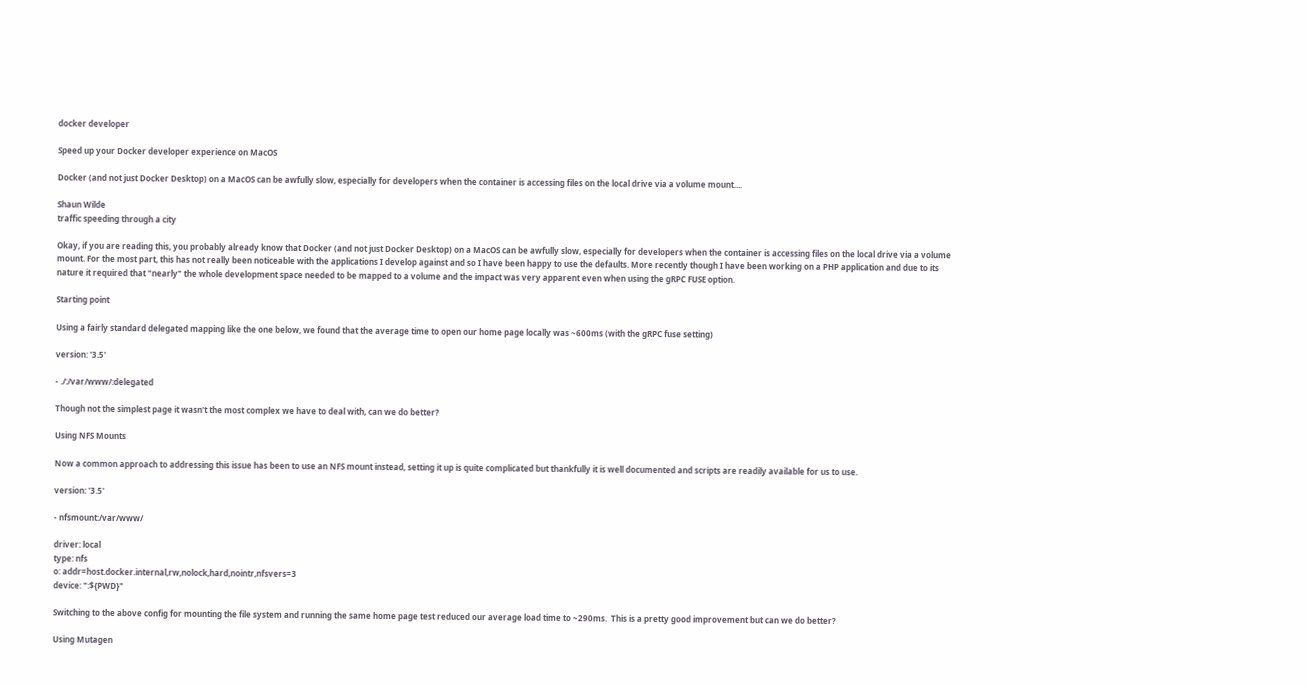docker developer

Speed up your Docker developer experience on MacOS

Docker (and not just Docker Desktop) on a MacOS can be awfully slow, especially for developers when the container is accessing files on the local drive via a volume mount....

Shaun Wilde
traffic speeding through a city

Okay, if you are reading this, you probably already know that Docker (and not just Docker Desktop) on a MacOS can be awfully slow, especially for developers when the container is accessing files on the local drive via a volume mount. For the most part, this has not really been noticeable with the applications I develop against and so I have been happy to use the defaults. More recently though I have been working on a PHP application and due to its nature it required that "nearly" the whole development space needed to be mapped to a volume and the impact was very apparent even when using the gRPC FUSE option.

Starting point

Using a fairly standard delegated mapping like the one below, we found that the average time to open our home page locally was ~600ms (with the gRPC fuse setting)

version: '3.5'

- ./:/var/www/:delegated

Though not the simplest page it wasn't the most complex we have to deal with, can we do better?

Using NFS Mounts

Now a common approach to addressing this issue has been to use an NFS mount instead, setting it up is quite complicated but thankfully it is well documented and scripts are readily available for us to use.

version: '3.5'

- nfsmount:/var/www/

driver: local
type: nfs
o: addr=host.docker.internal,rw,nolock,hard,nointr,nfsvers=3
device: ":${PWD}"

Switching to the above config for mounting the file system and running the same home page test reduced our average load time to ~290ms.  This is a pretty good improvement but can we do better?

Using Mutagen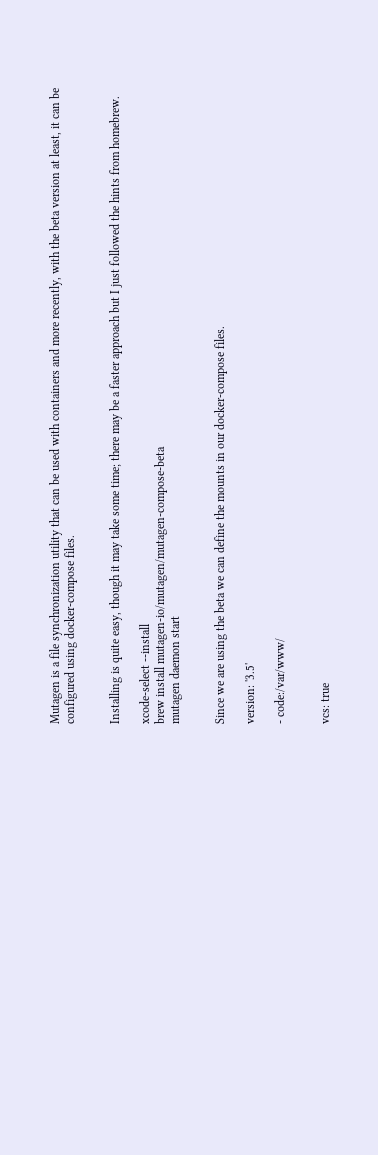Mutagen is a file synchronization utility that can be used with containers and more recently, with the beta version at least, it can be configured using docker-compose files.


Installing is quite easy, though it may take some time; there may be a faster approach but I just followed the hints from homebrew.

xcode-select --install
brew install mutagen-io/mutagen/mutagen-compose-beta
mutagen daemon start


Since we are using the beta we can define the mounts in our docker-compose files.

version: '3.5'

- code:/var/www/


vcs: true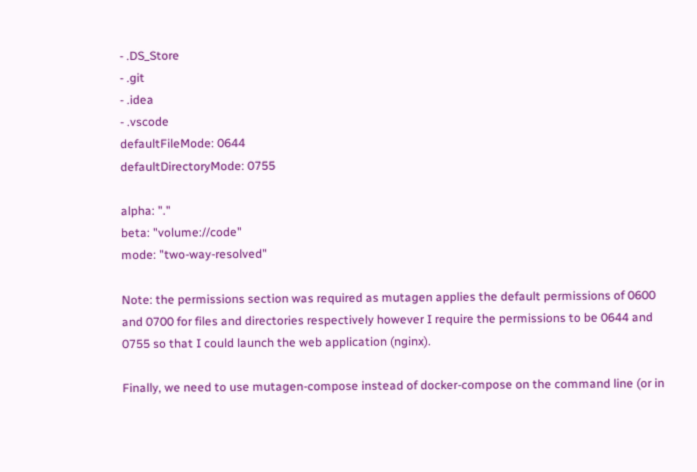- .DS_Store
- .git
- .idea
- .vscode
defaultFileMode: 0644
defaultDirectoryMode: 0755

alpha: "."
beta: "volume://code"
mode: "two-way-resolved"

Note: the permissions section was required as mutagen applies the default permissions of 0600 and 0700 for files and directories respectively however I require the permissions to be 0644 and 0755 so that I could launch the web application (nginx).

Finally, we need to use mutagen-compose instead of docker-compose on the command line (or in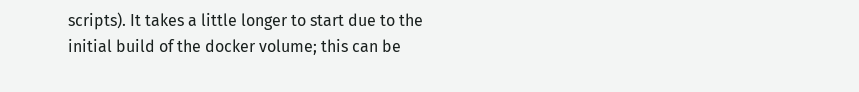scripts). It takes a little longer to start due to the initial build of the docker volume; this can be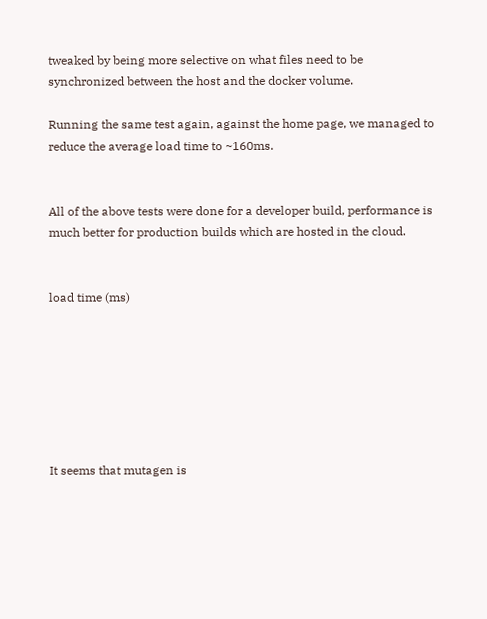tweaked by being more selective on what files need to be synchronized between the host and the docker volume.

Running the same test again, against the home page, we managed to reduce the average load time to ~160ms.


All of the above tests were done for a developer build, performance is much better for production builds which are hosted in the cloud.


load time (ms)







It seems that mutagen is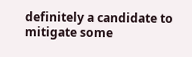definitely a candidate to mitigate some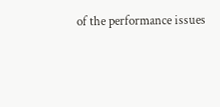of the performance issues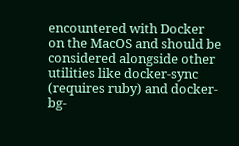encountered with Docker on the MacOS and should be considered alongside other utilities like docker-sync (requires ruby) and docker-bg-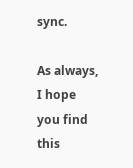sync.

As always, I hope you find this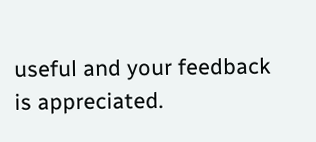useful and your feedback is appreciated.